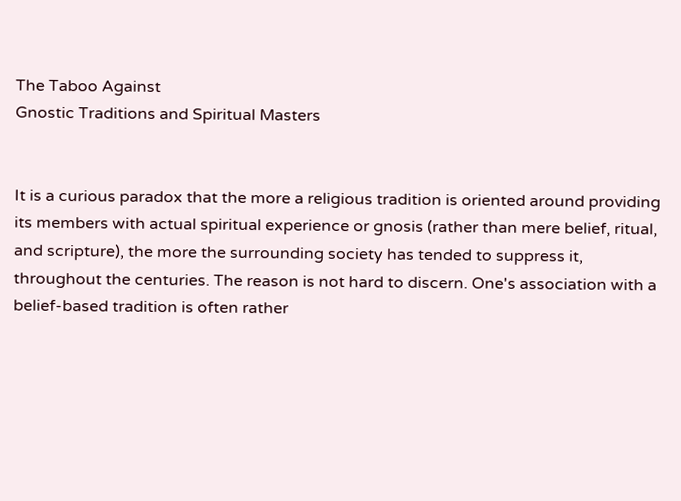The Taboo Against
Gnostic Traditions and Spiritual Masters


It is a curious paradox that the more a religious tradition is oriented around providing its members with actual spiritual experience or gnosis (rather than mere belief, ritual, and scripture), the more the surrounding society has tended to suppress it, throughout the centuries. The reason is not hard to discern. One's association with a belief-based tradition is often rather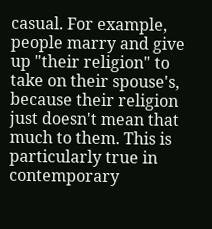casual. For example, people marry and give up "their religion" to take on their spouse's, because their religion just doesn't mean that much to them. This is particularly true in contemporary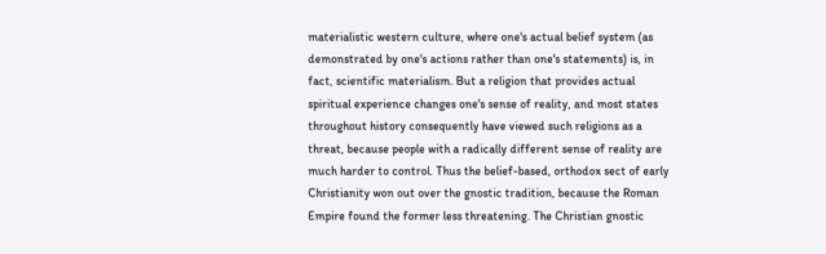materialistic western culture, where one's actual belief system (as demonstrated by one's actions rather than one's statements) is, in fact, scientific materialism. But a religion that provides actual spiritual experience changes one's sense of reality, and most states throughout history consequently have viewed such religions as a threat, because people with a radically different sense of reality are much harder to control. Thus the belief-based, orthodox sect of early Christianity won out over the gnostic tradition, because the Roman Empire found the former less threatening. The Christian gnostic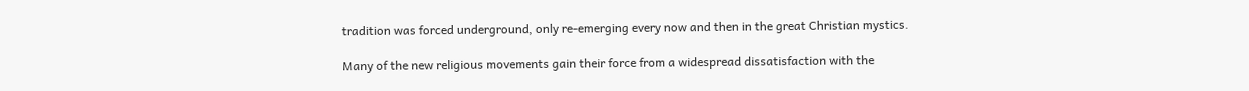tradition was forced underground, only re-emerging every now and then in the great Christian mystics.

Many of the new religious movements gain their force from a widespread dissatisfaction with the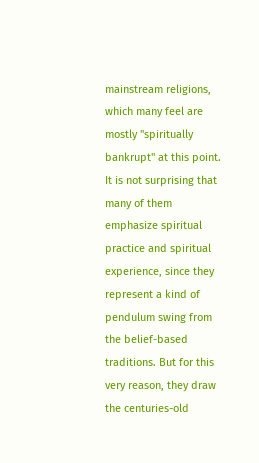mainstream religions, which many feel are mostly "spiritually bankrupt" at this point. It is not surprising that many of them emphasize spiritual practice and spiritual experience, since they represent a kind of pendulum swing from the belief-based traditions. But for this very reason, they draw the centuries-old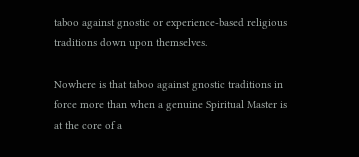taboo against gnostic or experience-based religious traditions down upon themselves.

Nowhere is that taboo against gnostic traditions in force more than when a genuine Spiritual Master is at the core of a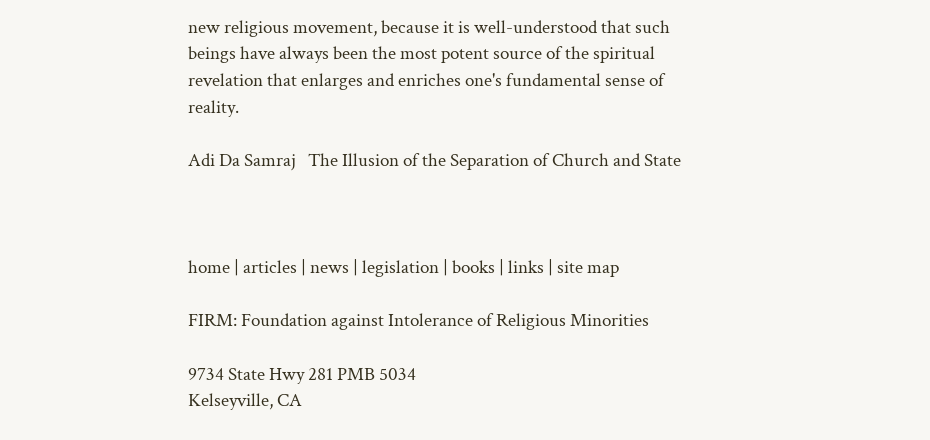new religious movement, because it is well-understood that such beings have always been the most potent source of the spiritual revelation that enlarges and enriches one's fundamental sense of reality.

Adi Da Samraj   The Illusion of the Separation of Church and State



home | articles | news | legislation | books | links | site map

FIRM: Foundation against Intolerance of Religious Minorities

9734 State Hwy 281 PMB 5034
Kelseyville, CA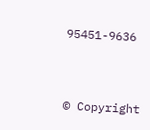95451-9636


© Copyright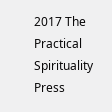2017 The Practical Spirituality Press